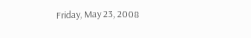Friday, May 23, 2008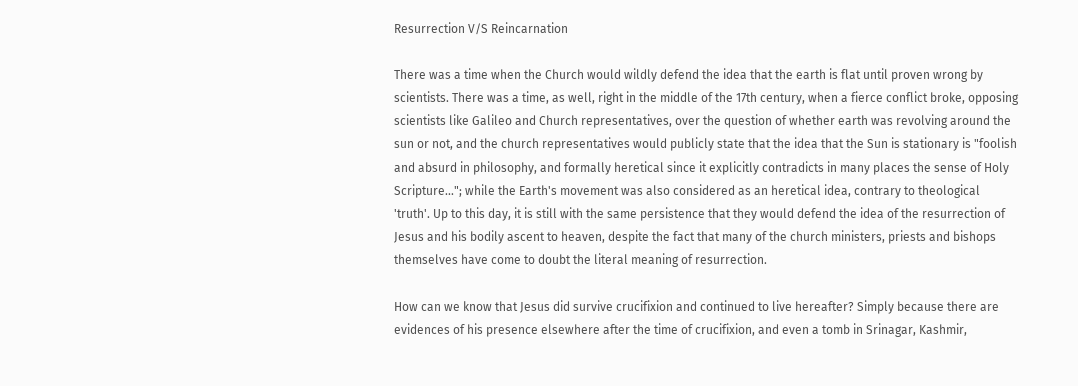Resurrection V/S Reincarnation

There was a time when the Church would wildly defend the idea that the earth is flat until proven wrong by scientists. There was a time, as well, right in the middle of the 17th century, when a fierce conflict broke, opposing scientists like Galileo and Church representatives, over the question of whether earth was revolving around the sun or not, and the church representatives would publicly state that the idea that the Sun is stationary is "foolish and absurd in philosophy, and formally heretical since it explicitly contradicts in many places the sense of Holy Scripture..."; while the Earth's movement was also considered as an heretical idea, contrary to theological 'truth'. Up to this day, it is still with the same persistence that they would defend the idea of the resurrection of Jesus and his bodily ascent to heaven, despite the fact that many of the church ministers, priests and bishops themselves have come to doubt the literal meaning of resurrection.

How can we know that Jesus did survive crucifixion and continued to live hereafter? Simply because there are evidences of his presence elsewhere after the time of crucifixion, and even a tomb in Srinagar, Kashmir,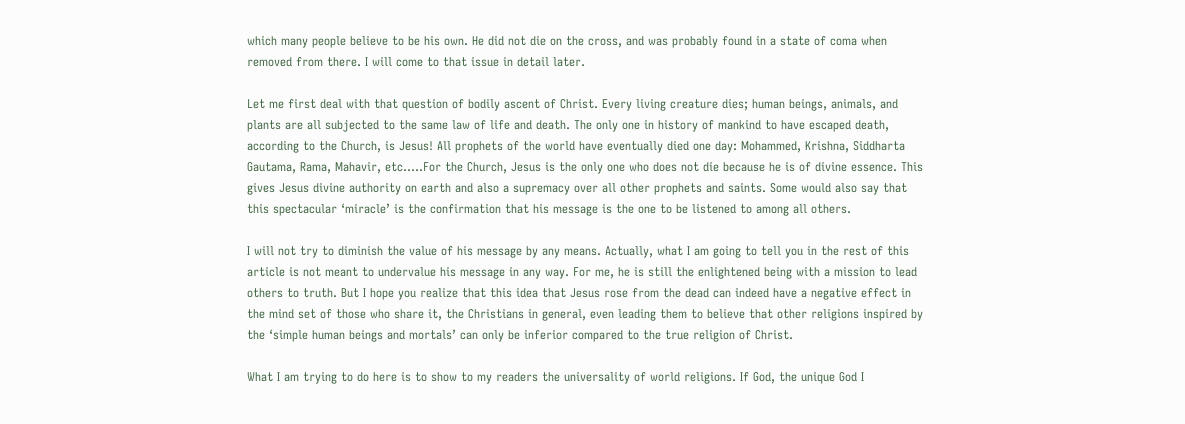which many people believe to be his own. He did not die on the cross, and was probably found in a state of coma when removed from there. I will come to that issue in detail later.

Let me first deal with that question of bodily ascent of Christ. Every living creature dies; human beings, animals, and plants are all subjected to the same law of life and death. The only one in history of mankind to have escaped death, according to the Church, is Jesus! All prophets of the world have eventually died one day: Mohammed, Krishna, Siddharta Gautama, Rama, Mahavir, etc…..For the Church, Jesus is the only one who does not die because he is of divine essence. This gives Jesus divine authority on earth and also a supremacy over all other prophets and saints. Some would also say that this spectacular ‘miracle’ is the confirmation that his message is the one to be listened to among all others.

I will not try to diminish the value of his message by any means. Actually, what I am going to tell you in the rest of this article is not meant to undervalue his message in any way. For me, he is still the enlightened being with a mission to lead others to truth. But I hope you realize that this idea that Jesus rose from the dead can indeed have a negative effect in the mind set of those who share it, the Christians in general, even leading them to believe that other religions inspired by the ‘simple human beings and mortals’ can only be inferior compared to the true religion of Christ.

What I am trying to do here is to show to my readers the universality of world religions. If God, the unique God I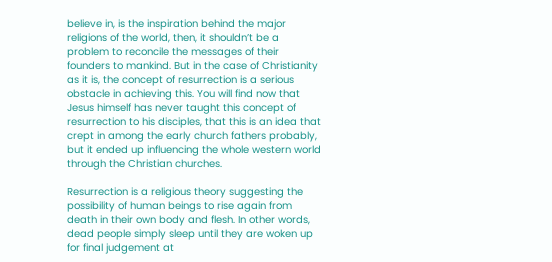believe in, is the inspiration behind the major religions of the world, then, it shouldn’t be a problem to reconcile the messages of their founders to mankind. But in the case of Christianity as it is, the concept of resurrection is a serious obstacle in achieving this. You will find now that Jesus himself has never taught this concept of resurrection to his disciples, that this is an idea that crept in among the early church fathers probably, but it ended up influencing the whole western world through the Christian churches.

Resurrection is a religious theory suggesting the possibility of human beings to rise again from death in their own body and flesh. In other words, dead people simply sleep until they are woken up for final judgement at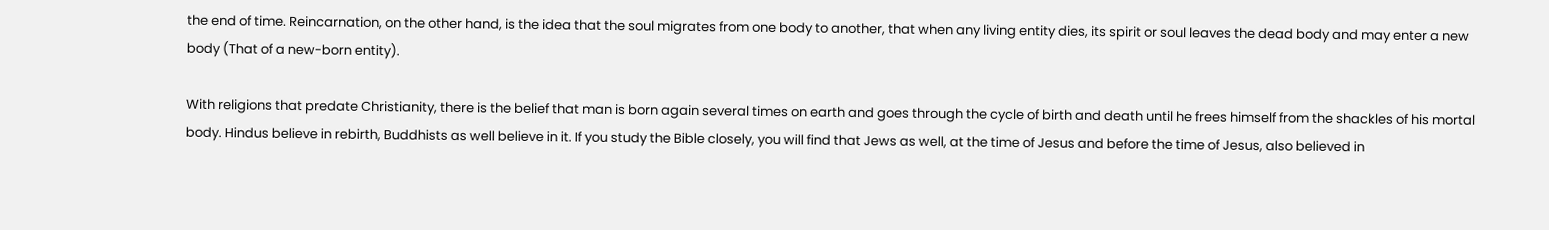the end of time. Reincarnation, on the other hand, is the idea that the soul migrates from one body to another, that when any living entity dies, its spirit or soul leaves the dead body and may enter a new body (That of a new-born entity).

With religions that predate Christianity, there is the belief that man is born again several times on earth and goes through the cycle of birth and death until he frees himself from the shackles of his mortal body. Hindus believe in rebirth, Buddhists as well believe in it. If you study the Bible closely, you will find that Jews as well, at the time of Jesus and before the time of Jesus, also believed in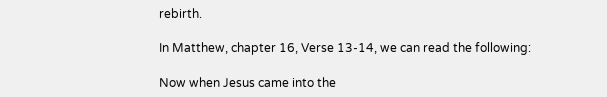rebirth.

In Matthew, chapter 16, Verse 13-14, we can read the following:

Now when Jesus came into the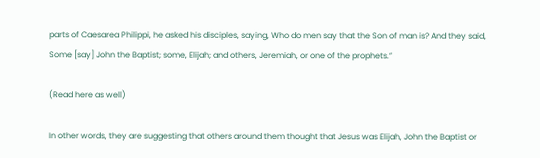parts of Caesarea Philippi, he asked his disciples, saying, Who do men say that the Son of man is? And they said, Some [say] John the Baptist; some, Elijah; and others, Jeremiah, or one of the prophets.”

(Read here as well)

In other words, they are suggesting that others around them thought that Jesus was Elijah, John the Baptist or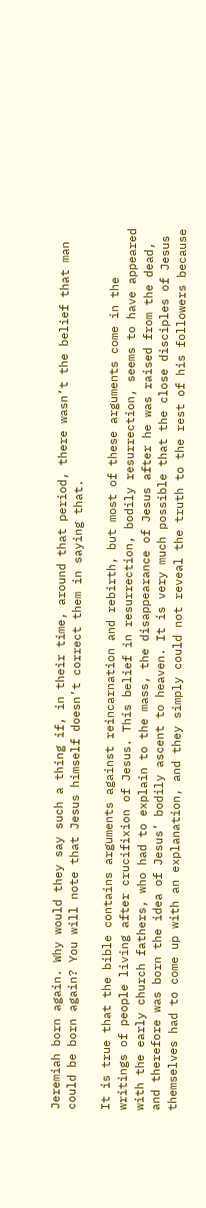Jeremiah born again. Why would they say such a thing if, in their time, around that period, there wasn’t the belief that man could be born again? You will note that Jesus himself doesn’t correct them in saying that.

It is true that the bible contains arguments against reincarnation and rebirth, but most of these arguments come in the writings of people living after crucifixion of Jesus. This belief in resurrection, bodily resurrection, seems to have appeared with the early church fathers, who had to explain to the mass, the disappearance of Jesus after he was raised from the dead, and therefore was born the idea of Jesus’ bodily ascent to heaven. It is very much possible that the close disciples of Jesus themselves had to come up with an explanation, and they simply could not reveal the truth to the rest of his followers because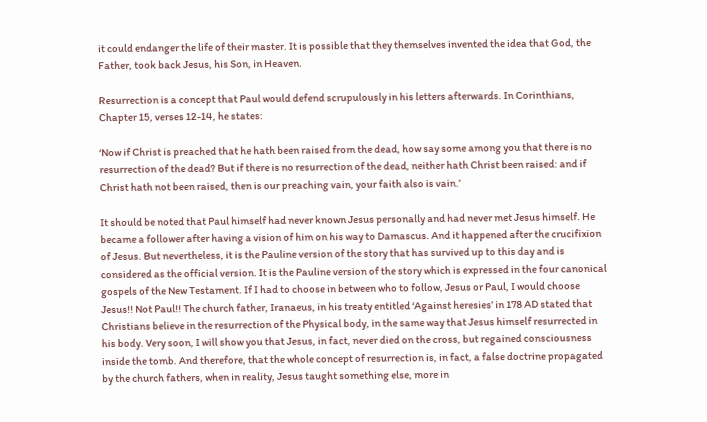it could endanger the life of their master. It is possible that they themselves invented the idea that God, the Father, took back Jesus, his Son, in Heaven.

Resurrection is a concept that Paul would defend scrupulously in his letters afterwards. In Corinthians, Chapter 15, verses 12-14, he states:

‘Now if Christ is preached that he hath been raised from the dead, how say some among you that there is no resurrection of the dead? But if there is no resurrection of the dead, neither hath Christ been raised: and if Christ hath not been raised, then is our preaching vain, your faith also is vain.’

It should be noted that Paul himself had never known Jesus personally and had never met Jesus himself. He became a follower after having a vision of him on his way to Damascus. And it happened after the crucifixion of Jesus. But nevertheless, it is the Pauline version of the story that has survived up to this day and is considered as the official version. It is the Pauline version of the story which is expressed in the four canonical gospels of the New Testament. If I had to choose in between who to follow, Jesus or Paul, I would choose Jesus!! Not Paul!! The church father, Iranaeus, in his treaty entitled ‘Against heresies’ in 178 AD stated that Christians believe in the resurrection of the Physical body, in the same way that Jesus himself resurrected in his body. Very soon, I will show you that Jesus, in fact, never died on the cross, but regained consciousness inside the tomb. And therefore, that the whole concept of resurrection is, in fact, a false doctrine propagated by the church fathers, when in reality, Jesus taught something else, more in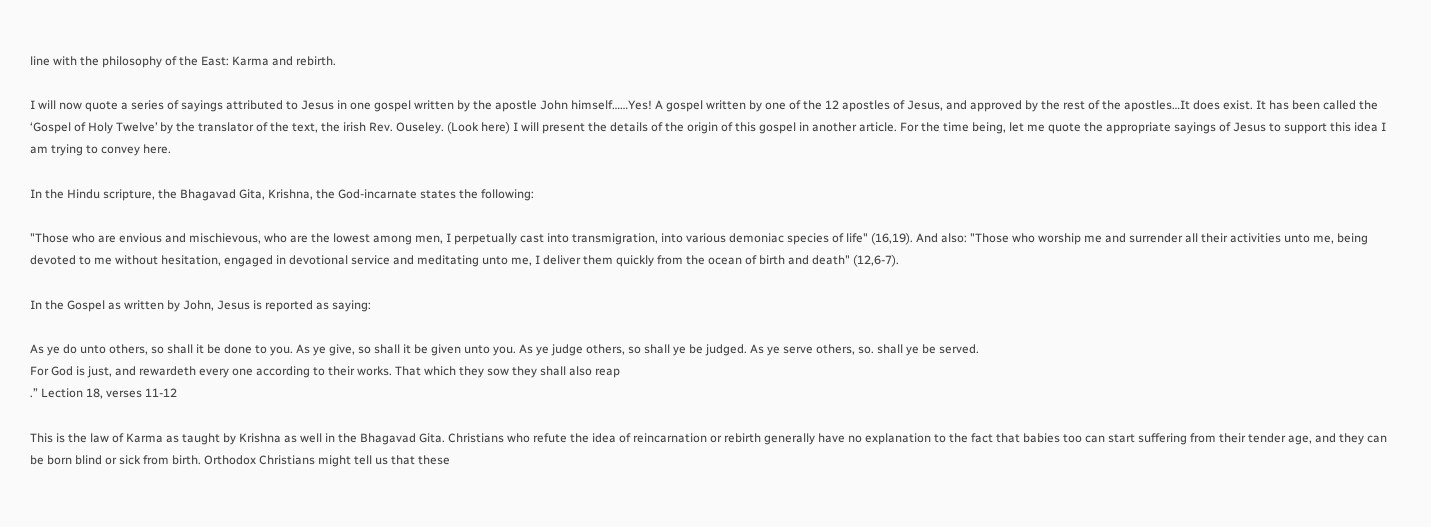line with the philosophy of the East: Karma and rebirth.

I will now quote a series of sayings attributed to Jesus in one gospel written by the apostle John himself……Yes! A gospel written by one of the 12 apostles of Jesus, and approved by the rest of the apostles…It does exist. It has been called the ‘Gospel of Holy Twelve’ by the translator of the text, the irish Rev. Ouseley. (Look here) I will present the details of the origin of this gospel in another article. For the time being, let me quote the appropriate sayings of Jesus to support this idea I am trying to convey here.

In the Hindu scripture, the Bhagavad Gita, Krishna, the God-incarnate states the following:

"Those who are envious and mischievous, who are the lowest among men, I perpetually cast into transmigration, into various demoniac species of life" (16,19). And also: "Those who worship me and surrender all their activities unto me, being devoted to me without hesitation, engaged in devotional service and meditating unto me, I deliver them quickly from the ocean of birth and death" (12,6-7).

In the Gospel as written by John, Jesus is reported as saying:

As ye do unto others, so shall it be done to you. As ye give, so shall it be given unto you. As ye judge others, so shall ye be judged. As ye serve others, so. shall ye be served.
For God is just, and rewardeth every one according to their works. That which they sow they shall also reap
.” Lection 18, verses 11-12

This is the law of Karma as taught by Krishna as well in the Bhagavad Gita. Christians who refute the idea of reincarnation or rebirth generally have no explanation to the fact that babies too can start suffering from their tender age, and they can be born blind or sick from birth. Orthodox Christians might tell us that these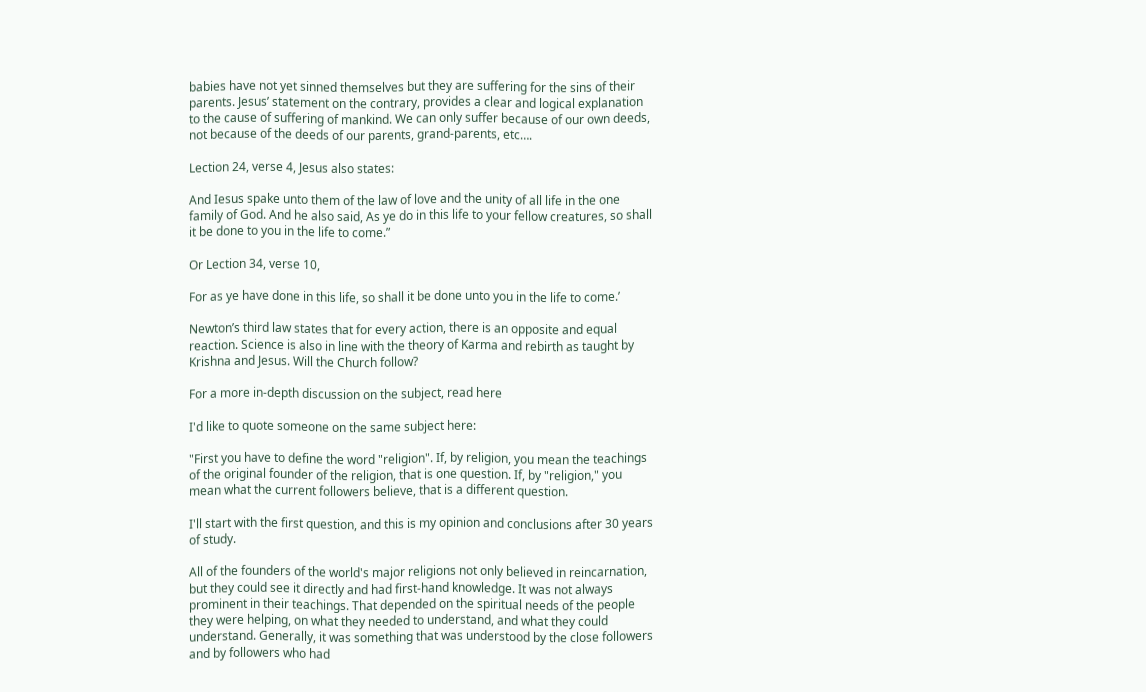babies have not yet sinned themselves but they are suffering for the sins of their parents. Jesus’ statement on the contrary, provides a clear and logical explanation to the cause of suffering of mankind. We can only suffer because of our own deeds, not because of the deeds of our parents, grand-parents, etc….

Lection 24, verse 4, Jesus also states:

And Iesus spake unto them of the law of love and the unity of all life in the one family of God. And he also said, As ye do in this life to your fellow creatures, so shall it be done to you in the life to come.”

Or Lection 34, verse 10,

For as ye have done in this life, so shall it be done unto you in the life to come.’

Newton’s third law states that for every action, there is an opposite and equal reaction. Science is also in line with the theory of Karma and rebirth as taught by Krishna and Jesus. Will the Church follow?

For a more in-depth discussion on the subject, read here

I'd like to quote someone on the same subject here:

"First you have to define the word "religion". If, by religion, you mean the teachings of the original founder of the religion, that is one question. If, by "religion," you mean what the current followers believe, that is a different question.

I'll start with the first question, and this is my opinion and conclusions after 30 years of study.

All of the founders of the world's major religions not only believed in reincarnation, but they could see it directly and had first-hand knowledge. It was not always prominent in their teachings. That depended on the spiritual needs of the people they were helping, on what they needed to understand, and what they could understand. Generally, it was something that was understood by the close followers and by followers who had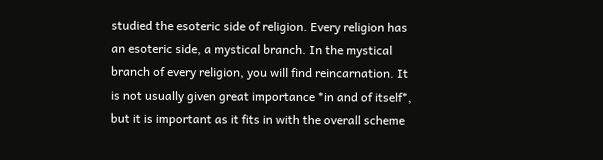studied the esoteric side of religion. Every religion has an esoteric side, a mystical branch. In the mystical branch of every religion, you will find reincarnation. It is not usually given great importance *in and of itself*, but it is important as it fits in with the overall scheme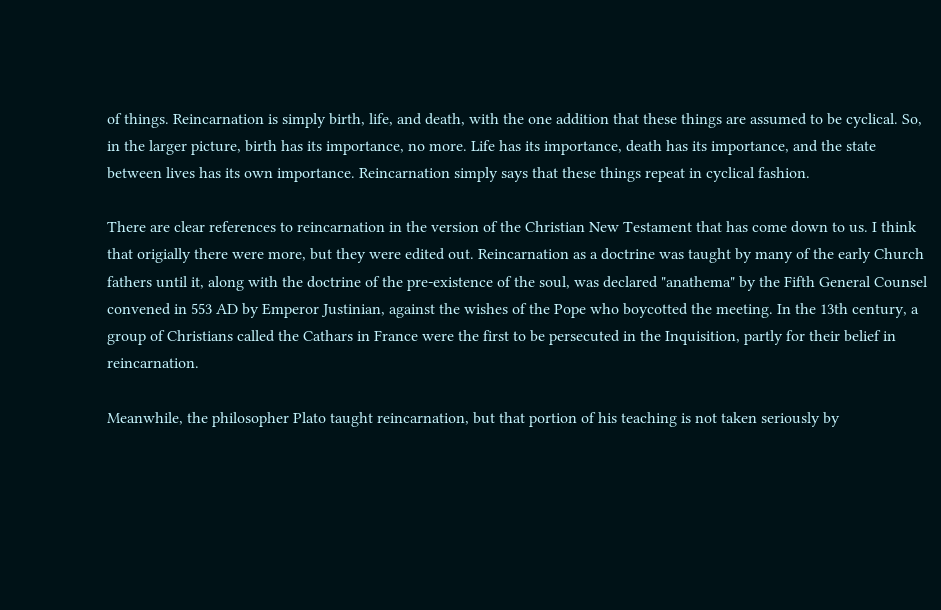of things. Reincarnation is simply birth, life, and death, with the one addition that these things are assumed to be cyclical. So, in the larger picture, birth has its importance, no more. Life has its importance, death has its importance, and the state between lives has its own importance. Reincarnation simply says that these things repeat in cyclical fashion.

There are clear references to reincarnation in the version of the Christian New Testament that has come down to us. I think that origially there were more, but they were edited out. Reincarnation as a doctrine was taught by many of the early Church fathers until it, along with the doctrine of the pre-existence of the soul, was declared "anathema" by the Fifth General Counsel convened in 553 AD by Emperor Justinian, against the wishes of the Pope who boycotted the meeting. In the 13th century, a group of Christians called the Cathars in France were the first to be persecuted in the Inquisition, partly for their belief in reincarnation.

Meanwhile, the philosopher Plato taught reincarnation, but that portion of his teaching is not taken seriously by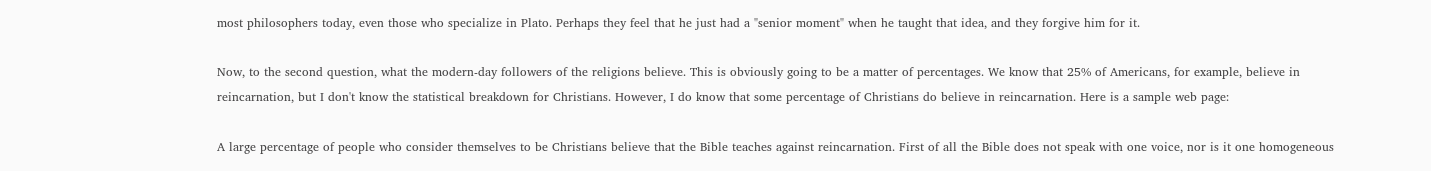most philosophers today, even those who specialize in Plato. Perhaps they feel that he just had a "senior moment" when he taught that idea, and they forgive him for it.

Now, to the second question, what the modern-day followers of the religions believe. This is obviously going to be a matter of percentages. We know that 25% of Americans, for example, believe in reincarnation, but I don't know the statistical breakdown for Christians. However, I do know that some percentage of Christians do believe in reincarnation. Here is a sample web page:

A large percentage of people who consider themselves to be Christians believe that the Bible teaches against reincarnation. First of all the Bible does not speak with one voice, nor is it one homogeneous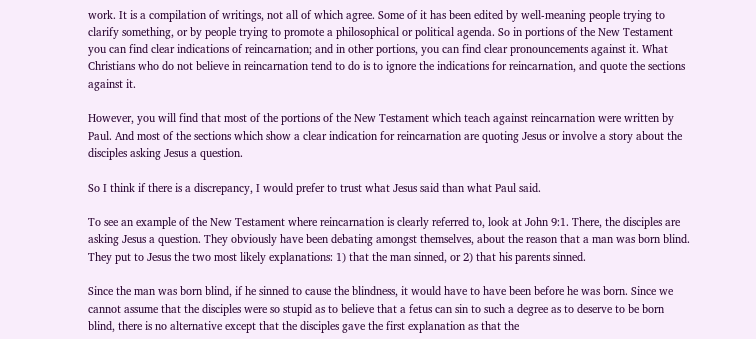work. It is a compilation of writings, not all of which agree. Some of it has been edited by well-meaning people trying to clarify something, or by people trying to promote a philosophical or political agenda. So in portions of the New Testament you can find clear indications of reincarnation; and in other portions, you can find clear pronouncements against it. What Christians who do not believe in reincarnation tend to do is to ignore the indications for reincarnation, and quote the sections against it.

However, you will find that most of the portions of the New Testament which teach against reincarnation were written by Paul. And most of the sections which show a clear indication for reincarnation are quoting Jesus or involve a story about the disciples asking Jesus a question.

So I think if there is a discrepancy, I would prefer to trust what Jesus said than what Paul said.

To see an example of the New Testament where reincarnation is clearly referred to, look at John 9:1. There, the disciples are asking Jesus a question. They obviously have been debating amongst themselves, about the reason that a man was born blind. They put to Jesus the two most likely explanations: 1) that the man sinned, or 2) that his parents sinned.

Since the man was born blind, if he sinned to cause the blindness, it would have to have been before he was born. Since we cannot assume that the disciples were so stupid as to believe that a fetus can sin to such a degree as to deserve to be born blind, there is no alternative except that the disciples gave the first explanation as that the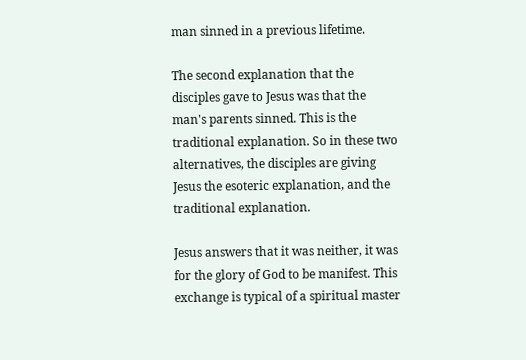man sinned in a previous lifetime.

The second explanation that the disciples gave to Jesus was that the man's parents sinned. This is the traditional explanation. So in these two alternatives, the disciples are giving Jesus the esoteric explanation, and the traditional explanation.

Jesus answers that it was neither, it was for the glory of God to be manifest. This exchange is typical of a spiritual master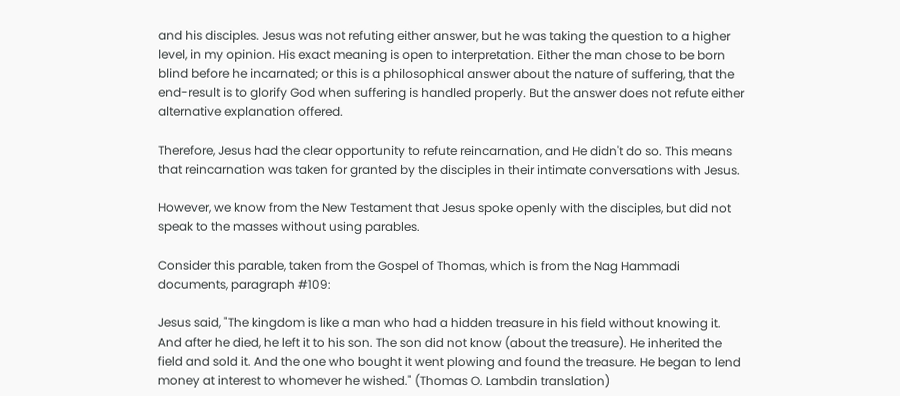and his disciples. Jesus was not refuting either answer, but he was taking the question to a higher level, in my opinion. His exact meaning is open to interpretation. Either the man chose to be born blind before he incarnated; or this is a philosophical answer about the nature of suffering, that the end-result is to glorify God when suffering is handled properly. But the answer does not refute either alternative explanation offered.

Therefore, Jesus had the clear opportunity to refute reincarnation, and He didn't do so. This means that reincarnation was taken for granted by the disciples in their intimate conversations with Jesus.

However, we know from the New Testament that Jesus spoke openly with the disciples, but did not speak to the masses without using parables.

Consider this parable, taken from the Gospel of Thomas, which is from the Nag Hammadi documents, paragraph #109:

Jesus said, "The kingdom is like a man who had a hidden treasure in his field without knowing it. And after he died, he left it to his son. The son did not know (about the treasure). He inherited the field and sold it. And the one who bought it went plowing and found the treasure. He began to lend money at interest to whomever he wished." (Thomas O. Lambdin translation)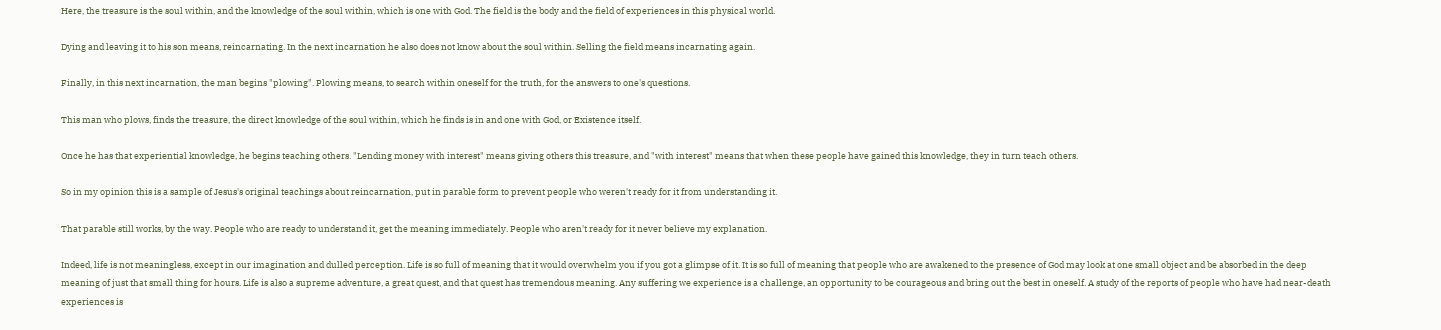Here, the treasure is the soul within, and the knowledge of the soul within, which is one with God. The field is the body and the field of experiences in this physical world.

Dying and leaving it to his son means, reincarnating. In the next incarnation he also does not know about the soul within. Selling the field means incarnating again.

Finally, in this next incarnation, the man begins "plowing". Plowing means, to search within oneself for the truth, for the answers to one's questions.

This man who plows, finds the treasure, the direct knowledge of the soul within, which he finds is in and one with God, or Existence itself.

Once he has that experiential knowledge, he begins teaching others. "Lending money with interest" means giving others this treasure, and "with interest" means that when these people have gained this knowledge, they in turn teach others.

So in my opinion this is a sample of Jesus's original teachings about reincarnation, put in parable form to prevent people who weren't ready for it from understanding it.

That parable still works, by the way. People who are ready to understand it, get the meaning immediately. People who aren't ready for it never believe my explanation.

Indeed, life is not meaningless, except in our imagination and dulled perception. Life is so full of meaning that it would overwhelm you if you got a glimpse of it. It is so full of meaning that people who are awakened to the presence of God may look at one small object and be absorbed in the deep meaning of just that small thing for hours. Life is also a supreme adventure, a great quest, and that quest has tremendous meaning. Any suffering we experience is a challenge, an opportunity to be courageous and bring out the best in oneself. A study of the reports of people who have had near-death experiences is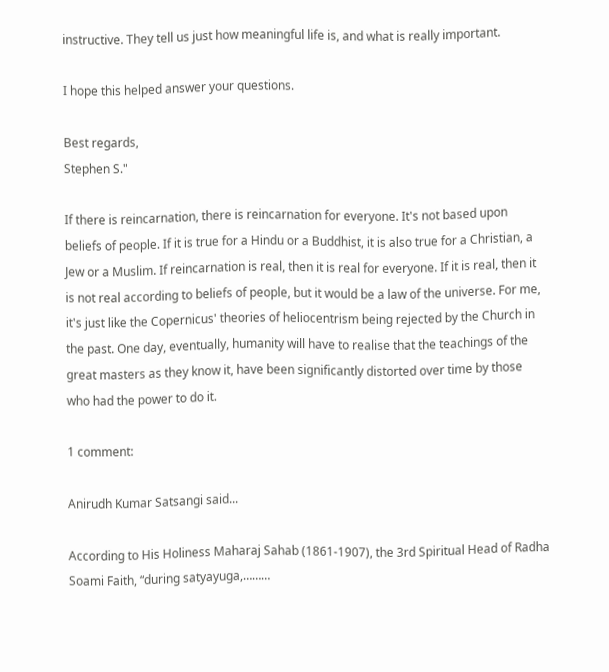instructive. They tell us just how meaningful life is, and what is really important.

I hope this helped answer your questions.

Best regards,
Stephen S."

If there is reincarnation, there is reincarnation for everyone. It's not based upon beliefs of people. If it is true for a Hindu or a Buddhist, it is also true for a Christian, a Jew or a Muslim. If reincarnation is real, then it is real for everyone. If it is real, then it is not real according to beliefs of people, but it would be a law of the universe. For me, it's just like the Copernicus' theories of heliocentrism being rejected by the Church in the past. One day, eventually, humanity will have to realise that the teachings of the great masters as they know it, have been significantly distorted over time by those who had the power to do it.

1 comment:

Anirudh Kumar Satsangi said...

According to His Holiness Maharaj Sahab (1861-1907), the 3rd Spiritual Head of Radha Soami Faith, “during satyayuga,………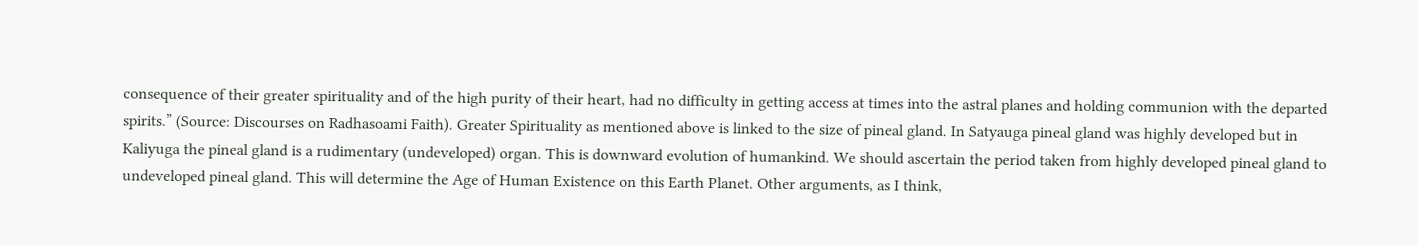consequence of their greater spirituality and of the high purity of their heart, had no difficulty in getting access at times into the astral planes and holding communion with the departed spirits.” (Source: Discourses on Radhasoami Faith). Greater Spirituality as mentioned above is linked to the size of pineal gland. In Satyauga pineal gland was highly developed but in Kaliyuga the pineal gland is a rudimentary (undeveloped) organ. This is downward evolution of humankind. We should ascertain the period taken from highly developed pineal gland to undeveloped pineal gland. This will determine the Age of Human Existence on this Earth Planet. Other arguments, as I think,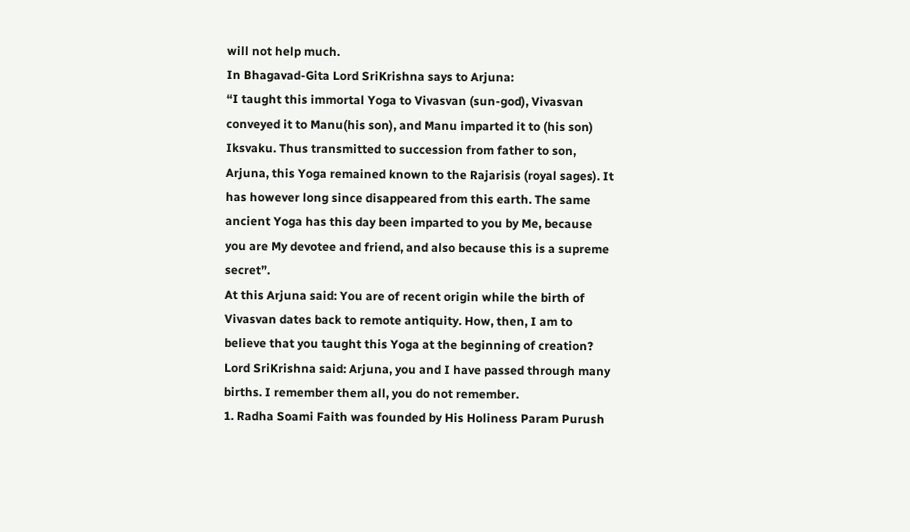will not help much.
In Bhagavad-Gita Lord SriKrishna says to Arjuna:
“I taught this immortal Yoga to Vivasvan (sun-god), Vivasvan conveyed it to Manu(his son), and Manu imparted it to (his son) Iksvaku. Thus transmitted to succession from father to son, Arjuna, this Yoga remained known to the Rajarisis (royal sages). It has however long since disappeared from this earth. The same ancient Yoga has this day been imparted to you by Me, because you are My devotee and friend, and also because this is a supreme secret”.
At this Arjuna said: You are of recent origin while the birth of Vivasvan dates back to remote antiquity. How, then, I am to believe that you taught this Yoga at the beginning of creation? Lord SriKrishna said: Arjuna, you and I have passed through many births. I remember them all, you do not remember.
1. Radha Soami Faith was founded by His Holiness Param Purush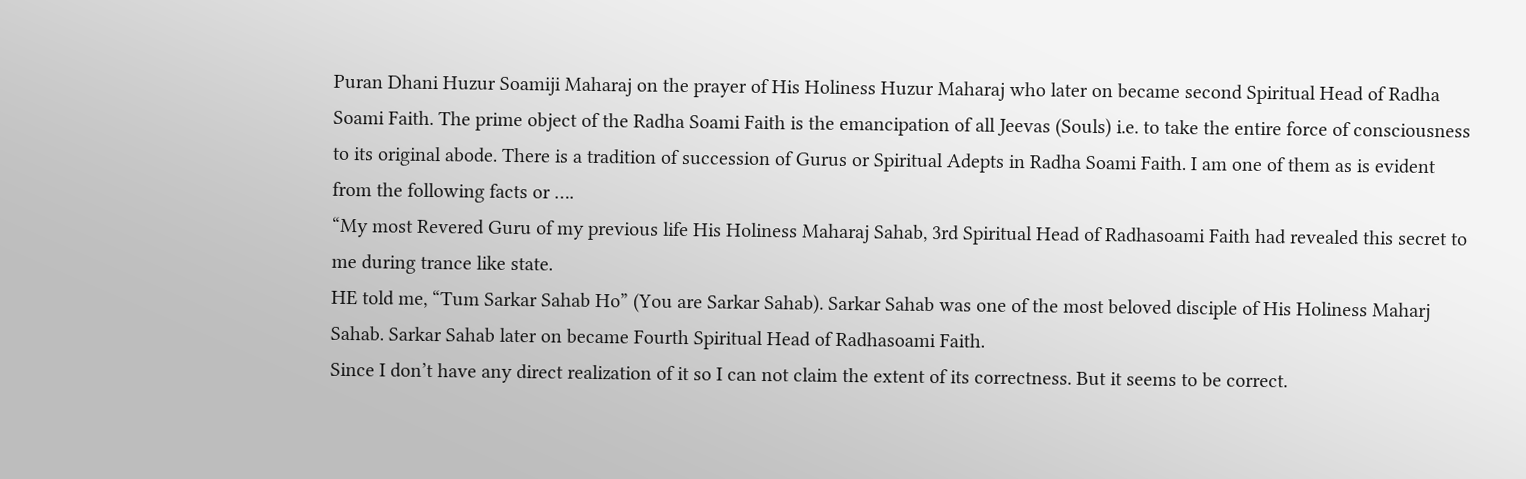Puran Dhani Huzur Soamiji Maharaj on the prayer of His Holiness Huzur Maharaj who later on became second Spiritual Head of Radha Soami Faith. The prime object of the Radha Soami Faith is the emancipation of all Jeevas (Souls) i.e. to take the entire force of consciousness to its original abode. There is a tradition of succession of Gurus or Spiritual Adepts in Radha Soami Faith. I am one of them as is evident from the following facts or ….
“My most Revered Guru of my previous life His Holiness Maharaj Sahab, 3rd Spiritual Head of Radhasoami Faith had revealed this secret to me during trance like state.
HE told me, “Tum Sarkar Sahab Ho” (You are Sarkar Sahab). Sarkar Sahab was one of the most beloved disciple of His Holiness Maharj Sahab. Sarkar Sahab later on became Fourth Spiritual Head of Radhasoami Faith.
Since I don’t have any direct realization of it so I can not claim the extent of its correctness. But it seems to be correct.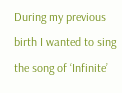During my previous birth I wanted to sing the song of ‘Infinite’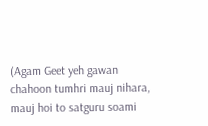(Agam Geet yeh gawan chahoon tumhri mauj nihara, mauj hoi to satguru soami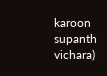karoon supanth vichara)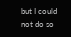but I could not do so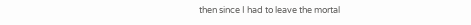then since I had to leave the mortal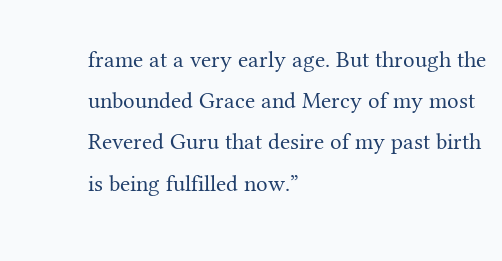frame at a very early age. But through the unbounded Grace and Mercy of my most Revered Guru that desire of my past birth is being fulfilled now.”